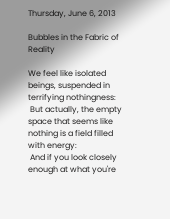Thursday, June 6, 2013

Bubbles in the Fabric of Reality

We feel like isolated beings, suspended in terrifying nothingness:
 But actually, the empty space that seems like nothing is a field filled with energy:
 And if you look closely enough at what you're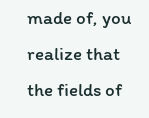made of, you realize that the fields of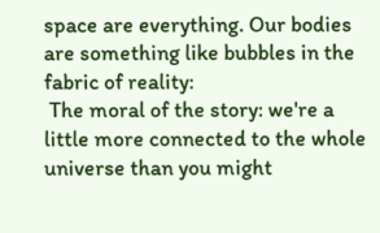space are everything. Our bodies are something like bubbles in the fabric of reality:
 The moral of the story: we're a little more connected to the whole universe than you might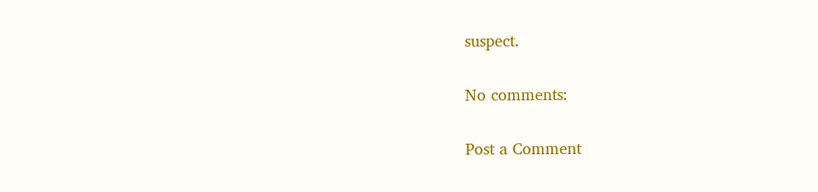suspect.

No comments:

Post a Comment